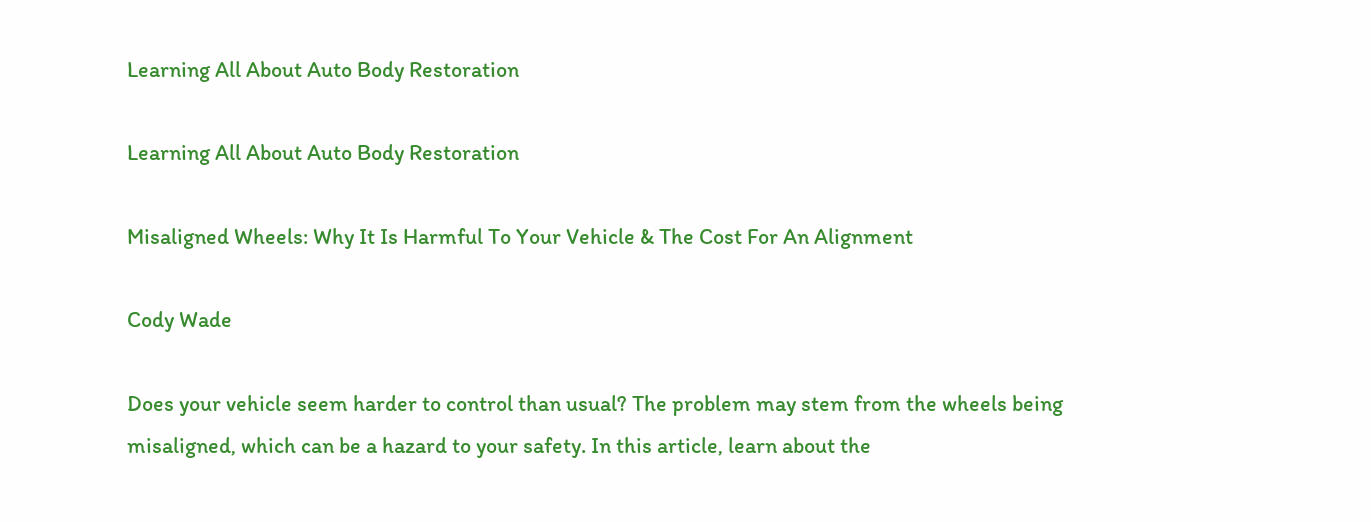Learning All About Auto Body Restoration

Learning All About Auto Body Restoration

Misaligned Wheels: Why It Is Harmful To Your Vehicle & The Cost For An Alignment

Cody Wade

Does your vehicle seem harder to control than usual? The problem may stem from the wheels being misaligned, which can be a hazard to your safety. In this article, learn about the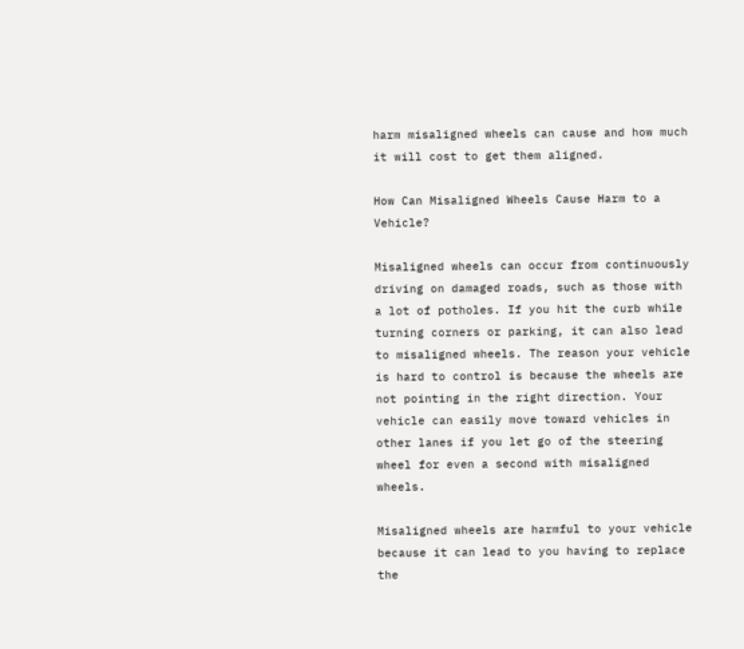harm misaligned wheels can cause and how much it will cost to get them aligned.

How Can Misaligned Wheels Cause Harm to a Vehicle?

Misaligned wheels can occur from continuously driving on damaged roads, such as those with a lot of potholes. If you hit the curb while turning corners or parking, it can also lead to misaligned wheels. The reason your vehicle is hard to control is because the wheels are not pointing in the right direction. Your vehicle can easily move toward vehicles in other lanes if you let go of the steering wheel for even a second with misaligned wheels.

Misaligned wheels are harmful to your vehicle because it can lead to you having to replace the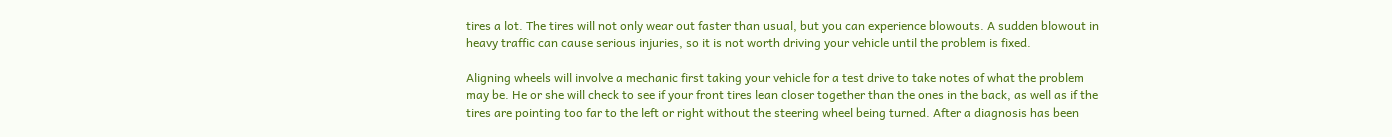tires a lot. The tires will not only wear out faster than usual, but you can experience blowouts. A sudden blowout in heavy traffic can cause serious injuries, so it is not worth driving your vehicle until the problem is fixed.

Aligning wheels will involve a mechanic first taking your vehicle for a test drive to take notes of what the problem may be. He or she will check to see if your front tires lean closer together than the ones in the back, as well as if the tires are pointing too far to the left or right without the steering wheel being turned. After a diagnosis has been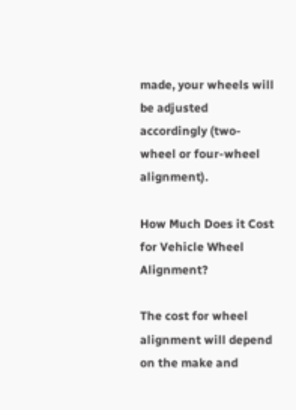made, your wheels will be adjusted accordingly (two-wheel or four-wheel alignment).

How Much Does it Cost for Vehicle Wheel Alignment?

The cost for wheel alignment will depend on the make and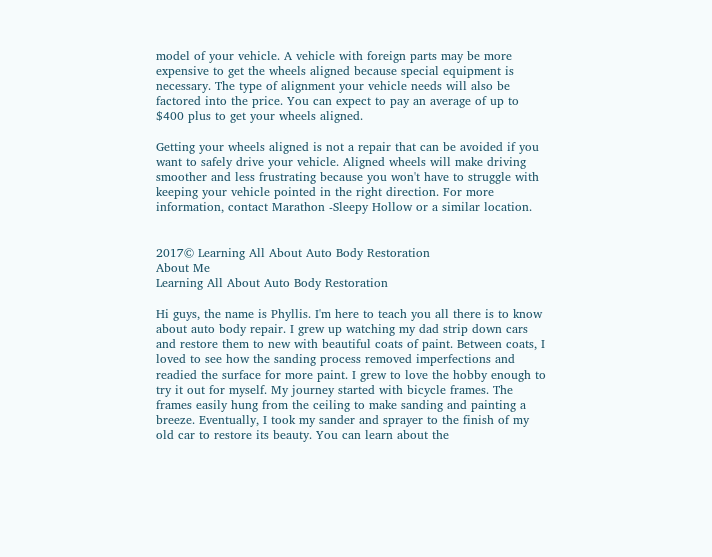model of your vehicle. A vehicle with foreign parts may be more expensive to get the wheels aligned because special equipment is necessary. The type of alignment your vehicle needs will also be factored into the price. You can expect to pay an average of up to $400 plus to get your wheels aligned.

Getting your wheels aligned is not a repair that can be avoided if you want to safely drive your vehicle. Aligned wheels will make driving smoother and less frustrating because you won't have to struggle with keeping your vehicle pointed in the right direction. For more information, contact Marathon -Sleepy Hollow or a similar location.


2017© Learning All About Auto Body Restoration
About Me
Learning All About Auto Body Restoration

Hi guys, the name is Phyllis. I'm here to teach you all there is to know about auto body repair. I grew up watching my dad strip down cars and restore them to new with beautiful coats of paint. Between coats, I loved to see how the sanding process removed imperfections and readied the surface for more paint. I grew to love the hobby enough to try it out for myself. My journey started with bicycle frames. The frames easily hung from the ceiling to make sanding and painting a breeze. Eventually, I took my sander and sprayer to the finish of my old car to restore its beauty. You can learn about the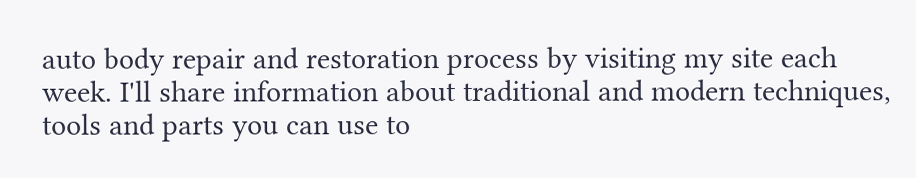auto body repair and restoration process by visiting my site each week. I'll share information about traditional and modern techniques, tools and parts you can use to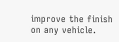improve the finish on any vehicle.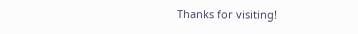Thanks for visiting!